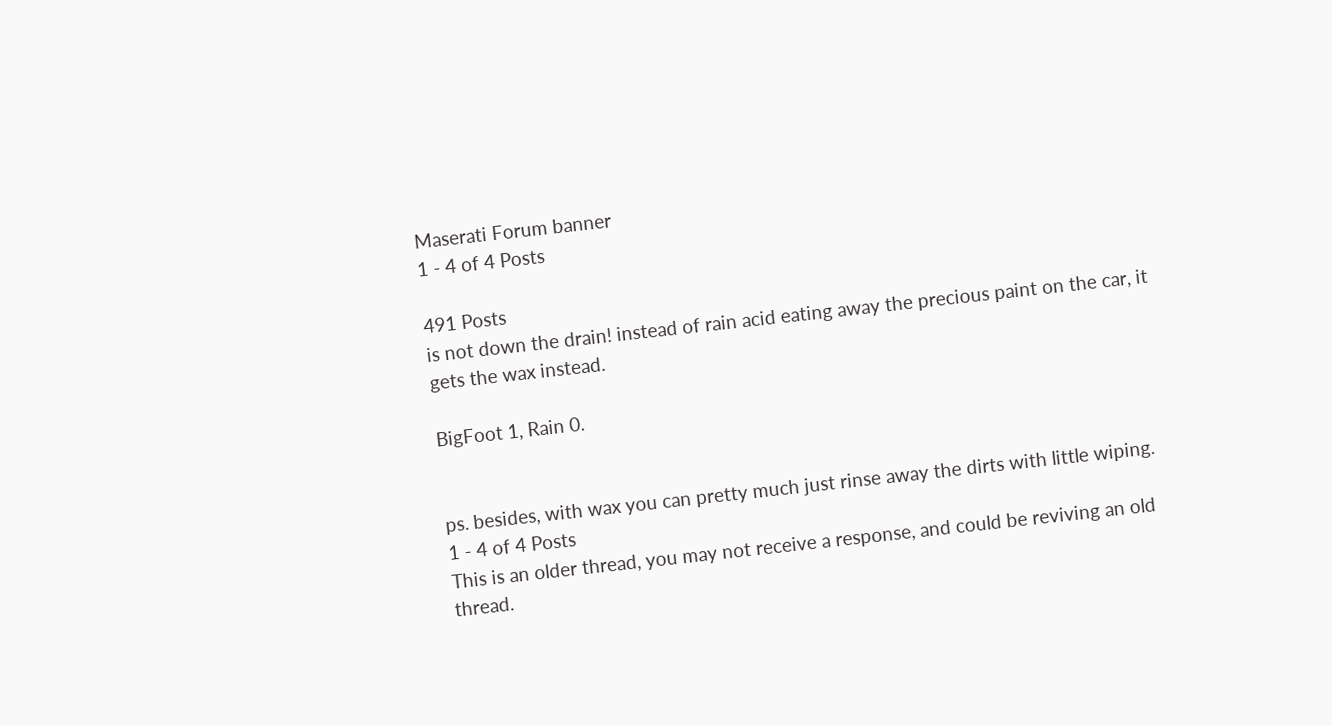Maserati Forum banner
1 - 4 of 4 Posts

491 Posts
is not down the drain! instead of rain acid eating away the precious paint on the car, it gets the wax instead.

BigFoot 1, Rain 0.


ps. besides, with wax you can pretty much just rinse away the dirts with little wiping.
1 - 4 of 4 Posts
This is an older thread, you may not receive a response, and could be reviving an old thread.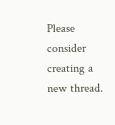Please consider creating a new thread.